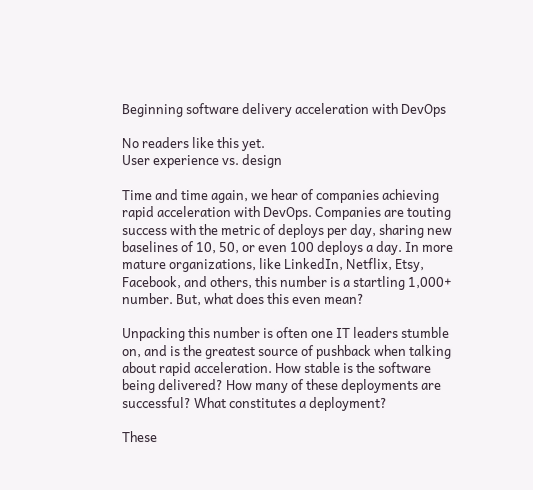Beginning software delivery acceleration with DevOps

No readers like this yet.
User experience vs. design

Time and time again, we hear of companies achieving rapid acceleration with DevOps. Companies are touting success with the metric of deploys per day, sharing new baselines of 10, 50, or even 100 deploys a day. In more mature organizations, like LinkedIn, Netflix, Etsy, Facebook, and others, this number is a startling 1,000+ number. But, what does this even mean?

Unpacking this number is often one IT leaders stumble on, and is the greatest source of pushback when talking about rapid acceleration. How stable is the software being delivered? How many of these deployments are successful? What constitutes a deployment?

These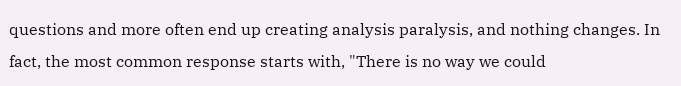questions and more often end up creating analysis paralysis, and nothing changes. In fact, the most common response starts with, "There is no way we could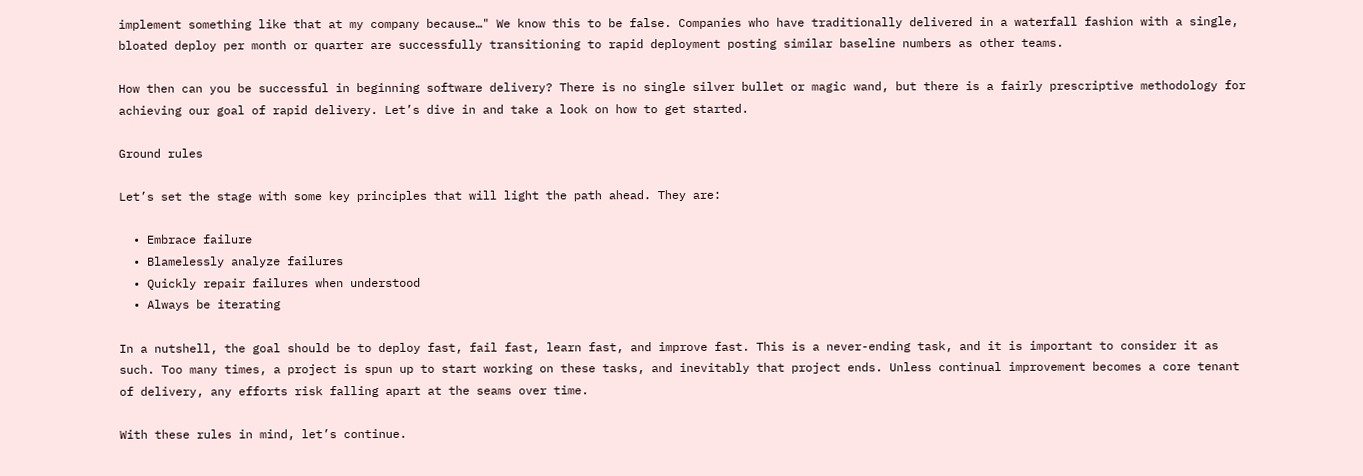implement something like that at my company because…" We know this to be false. Companies who have traditionally delivered in a waterfall fashion with a single, bloated deploy per month or quarter are successfully transitioning to rapid deployment posting similar baseline numbers as other teams.

How then can you be successful in beginning software delivery? There is no single silver bullet or magic wand, but there is a fairly prescriptive methodology for achieving our goal of rapid delivery. Let’s dive in and take a look on how to get started.

Ground rules

Let’s set the stage with some key principles that will light the path ahead. They are:

  • Embrace failure
  • Blamelessly analyze failures
  • Quickly repair failures when understood
  • Always be iterating

In a nutshell, the goal should be to deploy fast, fail fast, learn fast, and improve fast. This is a never-ending task, and it is important to consider it as such. Too many times, a project is spun up to start working on these tasks, and inevitably that project ends. Unless continual improvement becomes a core tenant of delivery, any efforts risk falling apart at the seams over time.

With these rules in mind, let’s continue.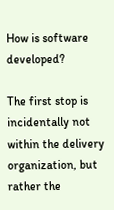How is software developed?

The first stop is incidentally not within the delivery organization, but rather the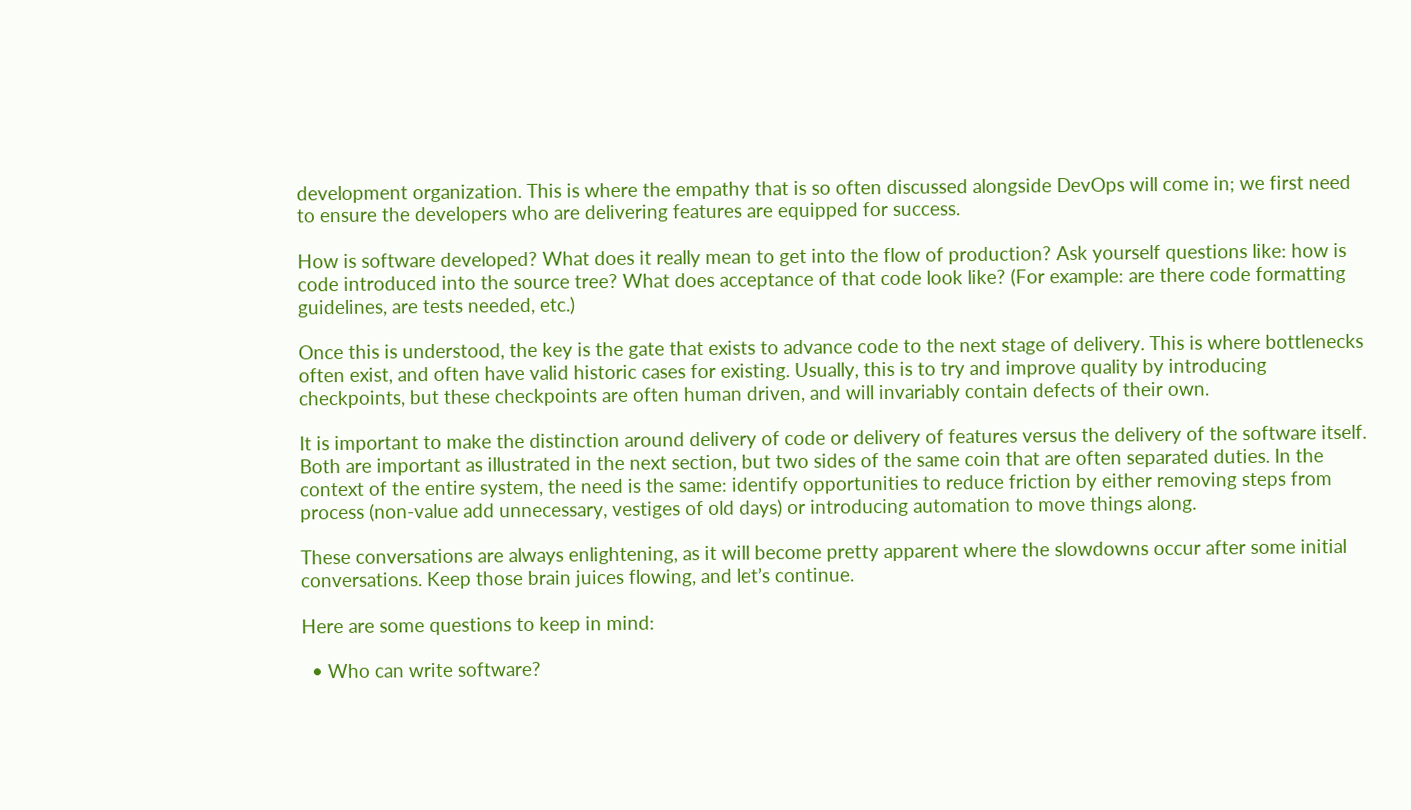development organization. This is where the empathy that is so often discussed alongside DevOps will come in; we first need to ensure the developers who are delivering features are equipped for success.

How is software developed? What does it really mean to get into the flow of production? Ask yourself questions like: how is code introduced into the source tree? What does acceptance of that code look like? (For example: are there code formatting guidelines, are tests needed, etc.)

Once this is understood, the key is the gate that exists to advance code to the next stage of delivery. This is where bottlenecks often exist, and often have valid historic cases for existing. Usually, this is to try and improve quality by introducing checkpoints, but these checkpoints are often human driven, and will invariably contain defects of their own.

It is important to make the distinction around delivery of code or delivery of features versus the delivery of the software itself. Both are important as illustrated in the next section, but two sides of the same coin that are often separated duties. In the context of the entire system, the need is the same: identify opportunities to reduce friction by either removing steps from process (non-value add unnecessary, vestiges of old days) or introducing automation to move things along.

These conversations are always enlightening, as it will become pretty apparent where the slowdowns occur after some initial conversations. Keep those brain juices flowing, and let’s continue.

Here are some questions to keep in mind:

  • Who can write software?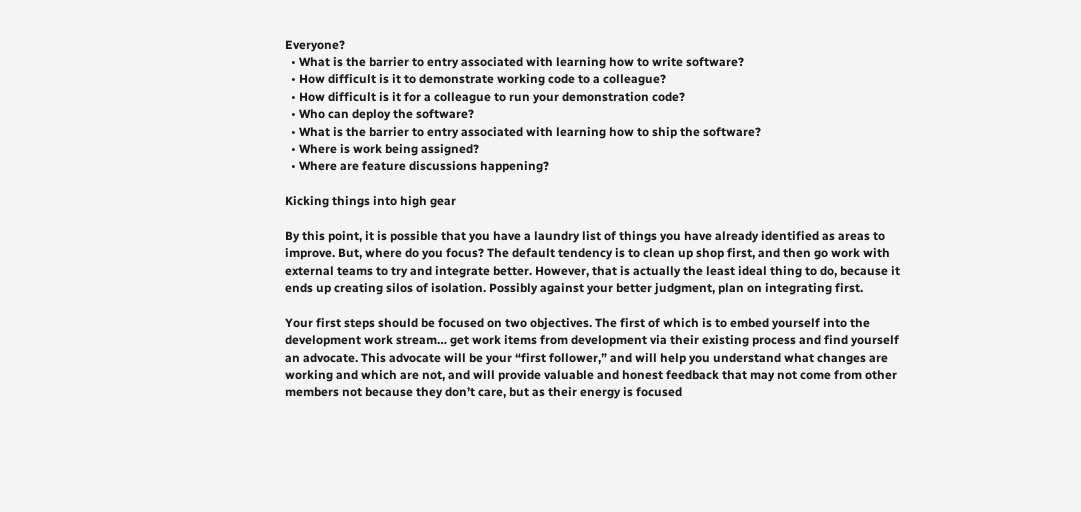Everyone?
  • What is the barrier to entry associated with learning how to write software?
  • How difficult is it to demonstrate working code to a colleague?
  • How difficult is it for a colleague to run your demonstration code?
  • Who can deploy the software?
  • What is the barrier to entry associated with learning how to ship the software?
  • Where is work being assigned?
  • Where are feature discussions happening?

Kicking things into high gear

By this point, it is possible that you have a laundry list of things you have already identified as areas to improve. But, where do you focus? The default tendency is to clean up shop first, and then go work with external teams to try and integrate better. However, that is actually the least ideal thing to do, because it ends up creating silos of isolation. Possibly against your better judgment, plan on integrating first.

Your first steps should be focused on two objectives. The first of which is to embed yourself into the development work stream… get work items from development via their existing process and find yourself an advocate. This advocate will be your “first follower,” and will help you understand what changes are working and which are not, and will provide valuable and honest feedback that may not come from other members not because they don’t care, but as their energy is focused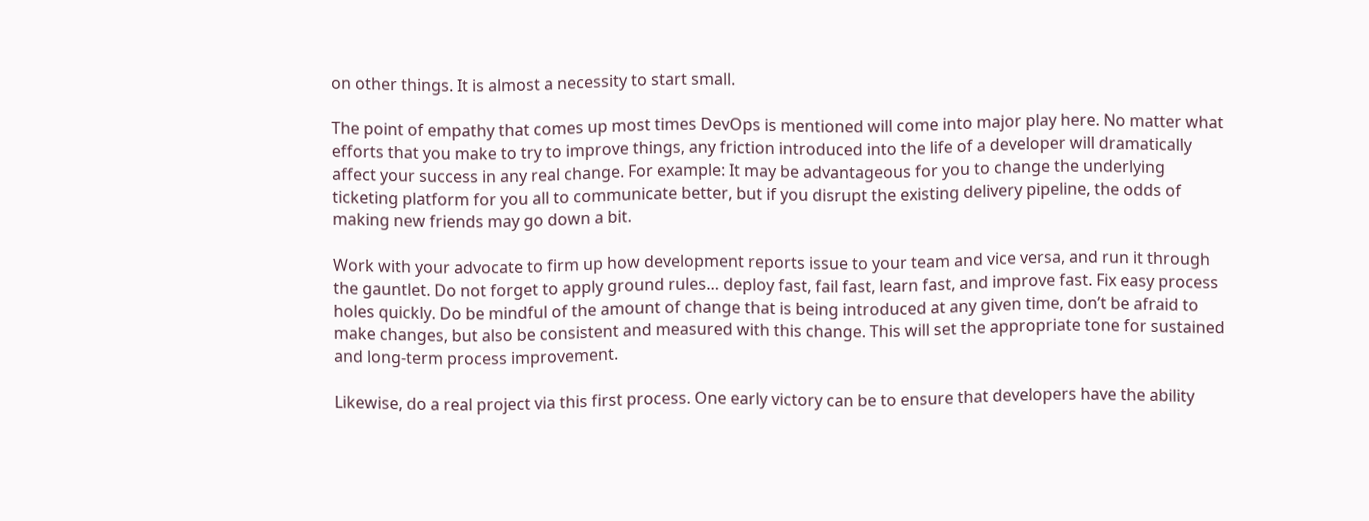on other things. It is almost a necessity to start small.

The point of empathy that comes up most times DevOps is mentioned will come into major play here. No matter what efforts that you make to try to improve things, any friction introduced into the life of a developer will dramatically affect your success in any real change. For example: It may be advantageous for you to change the underlying ticketing platform for you all to communicate better, but if you disrupt the existing delivery pipeline, the odds of making new friends may go down a bit.

Work with your advocate to firm up how development reports issue to your team and vice versa, and run it through the gauntlet. Do not forget to apply ground rules… deploy fast, fail fast, learn fast, and improve fast. Fix easy process holes quickly. Do be mindful of the amount of change that is being introduced at any given time, don’t be afraid to make changes, but also be consistent and measured with this change. This will set the appropriate tone for sustained and long-term process improvement.

Likewise, do a real project via this first process. One early victory can be to ensure that developers have the ability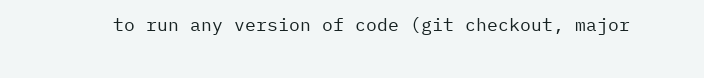to run any version of code (git checkout, major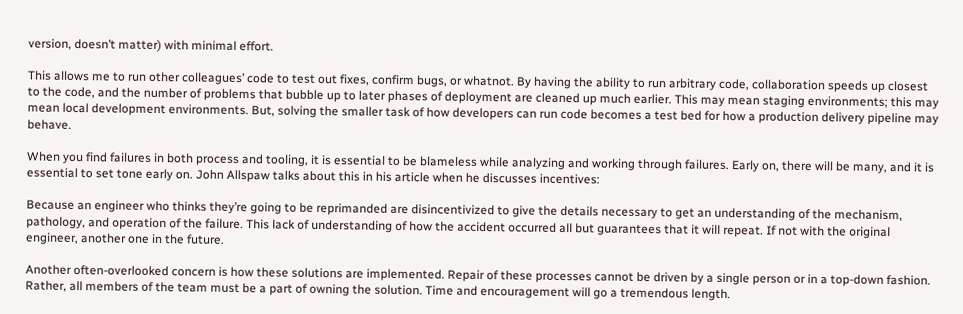version, doesn’t matter) with minimal effort.

This allows me to run other colleagues’ code to test out fixes, confirm bugs, or whatnot. By having the ability to run arbitrary code, collaboration speeds up closest to the code, and the number of problems that bubble up to later phases of deployment are cleaned up much earlier. This may mean staging environments; this may mean local development environments. But, solving the smaller task of how developers can run code becomes a test bed for how a production delivery pipeline may behave.

When you find failures in both process and tooling, it is essential to be blameless while analyzing and working through failures. Early on, there will be many, and it is essential to set tone early on. John Allspaw talks about this in his article when he discusses incentives:

Because an engineer who thinks they’re going to be reprimanded are disincentivized to give the details necessary to get an understanding of the mechanism, pathology, and operation of the failure. This lack of understanding of how the accident occurred all but guarantees that it will repeat. If not with the original engineer, another one in the future.

Another often-overlooked concern is how these solutions are implemented. Repair of these processes cannot be driven by a single person or in a top-down fashion. Rather, all members of the team must be a part of owning the solution. Time and encouragement will go a tremendous length.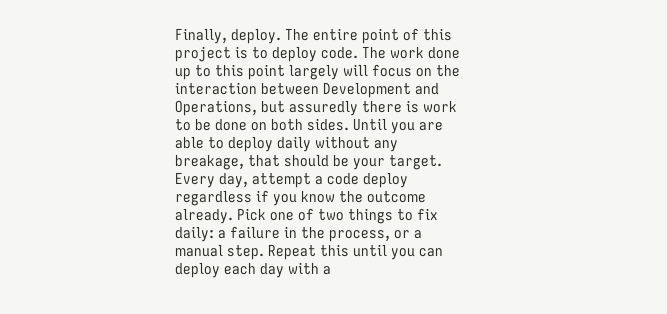Finally, deploy. The entire point of this project is to deploy code. The work done up to this point largely will focus on the interaction between Development and Operations, but assuredly there is work to be done on both sides. Until you are able to deploy daily without any breakage, that should be your target. Every day, attempt a code deploy regardless if you know the outcome already. Pick one of two things to fix daily: a failure in the process, or a manual step. Repeat this until you can deploy each day with a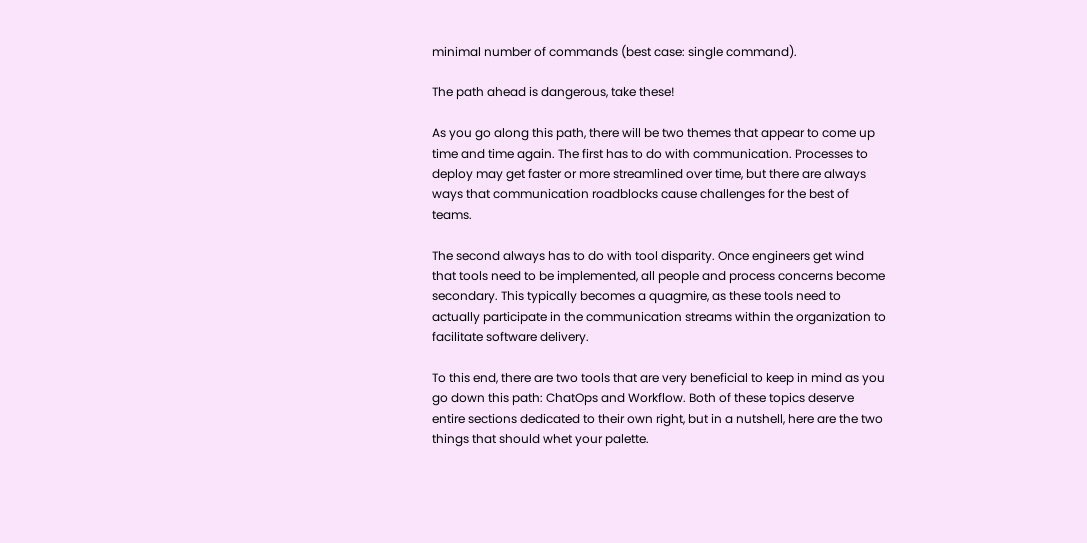minimal number of commands (best case: single command).

The path ahead is dangerous, take these!

As you go along this path, there will be two themes that appear to come up time and time again. The first has to do with communication. Processes to deploy may get faster or more streamlined over time, but there are always ways that communication roadblocks cause challenges for the best of teams.

The second always has to do with tool disparity. Once engineers get wind that tools need to be implemented, all people and process concerns become secondary. This typically becomes a quagmire, as these tools need to actually participate in the communication streams within the organization to facilitate software delivery.

To this end, there are two tools that are very beneficial to keep in mind as you go down this path: ChatOps and Workflow. Both of these topics deserve entire sections dedicated to their own right, but in a nutshell, here are the two things that should whet your palette.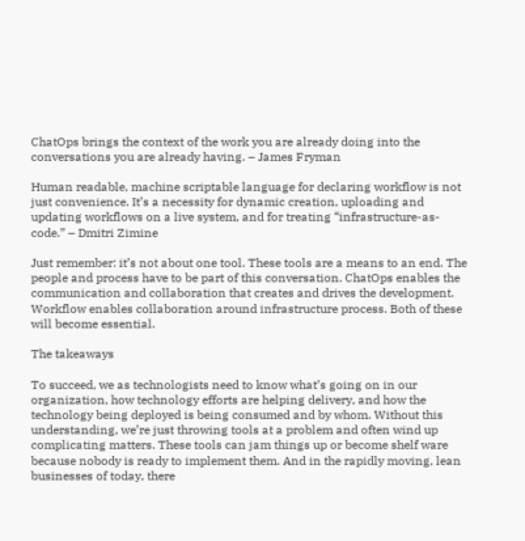ChatOps brings the context of the work you are already doing into the conversations you are already having. – James Fryman

Human readable, machine scriptable language for declaring workflow is not just convenience. It’s a necessity for dynamic creation, uploading and updating workflows on a live system, and for treating “infrastructure-as-code.” – Dmitri Zimine

Just remember: it’s not about one tool. These tools are a means to an end. The people and process have to be part of this conversation. ChatOps enables the communication and collaboration that creates and drives the development. Workflow enables collaboration around infrastructure process. Both of these will become essential.

The takeaways

To succeed, we as technologists need to know what’s going on in our organization, how technology efforts are helping delivery, and how the technology being deployed is being consumed and by whom. Without this understanding, we’re just throwing tools at a problem and often wind up complicating matters. These tools can jam things up or become shelf ware because nobody is ready to implement them. And in the rapidly moving, lean businesses of today, there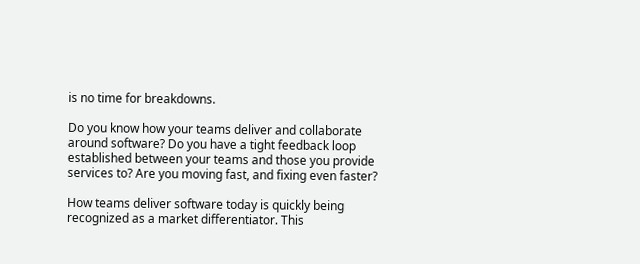is no time for breakdowns.

Do you know how your teams deliver and collaborate around software? Do you have a tight feedback loop established between your teams and those you provide services to? Are you moving fast, and fixing even faster?

How teams deliver software today is quickly being recognized as a market differentiator. This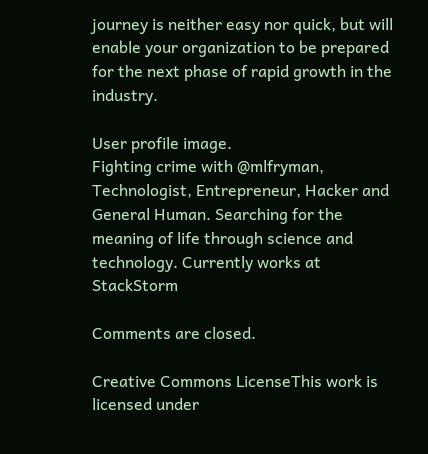journey is neither easy nor quick, but will enable your organization to be prepared for the next phase of rapid growth in the industry.

User profile image.
Fighting crime with @mlfryman, Technologist, Entrepreneur, Hacker and General Human. Searching for the meaning of life through science and technology. Currently works at StackStorm

Comments are closed.

Creative Commons LicenseThis work is licensed under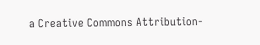a Creative Commons Attribution-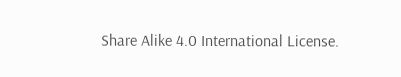Share Alike 4.0 International License.